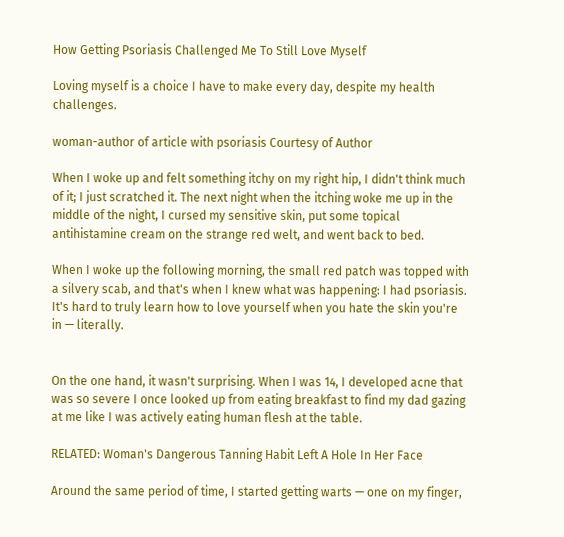How Getting Psoriasis Challenged Me To Still Love Myself

Loving myself is a choice I have to make every day, despite my health challenges.

woman-author of article with psoriasis Courtesy of Author

When I woke up and felt something itchy on my right hip, I didn't think much of it; I just scratched it. The next night when the itching woke me up in the middle of the night, I cursed my sensitive skin, put some topical antihistamine cream on the strange red welt, and went back to bed.

When I woke up the following morning, the small red patch was topped with a silvery scab, and that's when I knew what was happening: I had psoriasis. It's hard to truly learn how to love yourself when you hate the skin you're in — literally.


On the one hand, it wasn't surprising. When I was 14, I developed acne that was so severe I once looked up from eating breakfast to find my dad gazing at me like I was actively eating human flesh at the table.

RELATED: Woman's Dangerous Tanning Habit Left A Hole In Her Face

Around the same period of time, I started getting warts — one on my finger,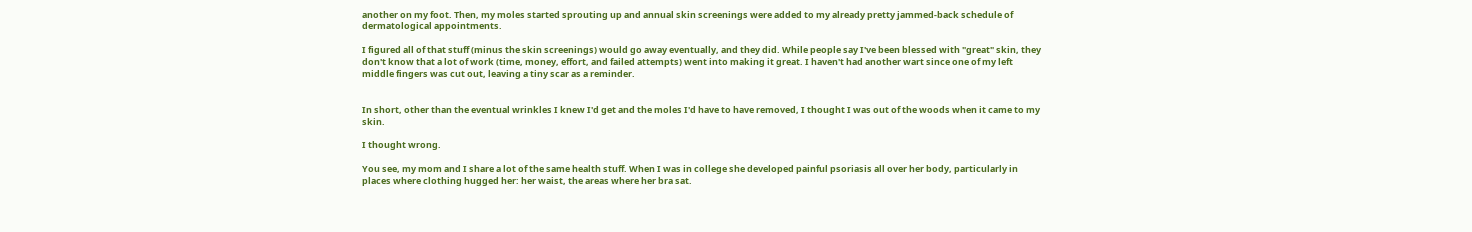another on my foot. Then, my moles started sprouting up and annual skin screenings were added to my already pretty jammed-back schedule of dermatological appointments.

I figured all of that stuff (minus the skin screenings) would go away eventually, and they did. While people say I've been blessed with "great" skin, they don't know that a lot of work (time, money, effort, and failed attempts) went into making it great. I haven't had another wart since one of my left middle fingers was cut out, leaving a tiny scar as a reminder.


In short, other than the eventual wrinkles I knew I'd get and the moles I'd have to have removed, I thought I was out of the woods when it came to my skin.

I thought wrong.

You see, my mom and I share a lot of the same health stuff. When I was in college she developed painful psoriasis all over her body, particularly in places where clothing hugged her: her waist, the areas where her bra sat.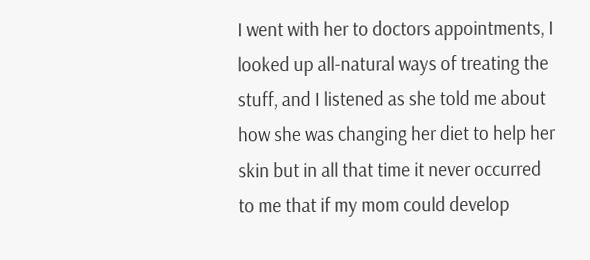I went with her to doctors appointments, I looked up all-natural ways of treating the stuff, and I listened as she told me about how she was changing her diet to help her skin but in all that time it never occurred to me that if my mom could develop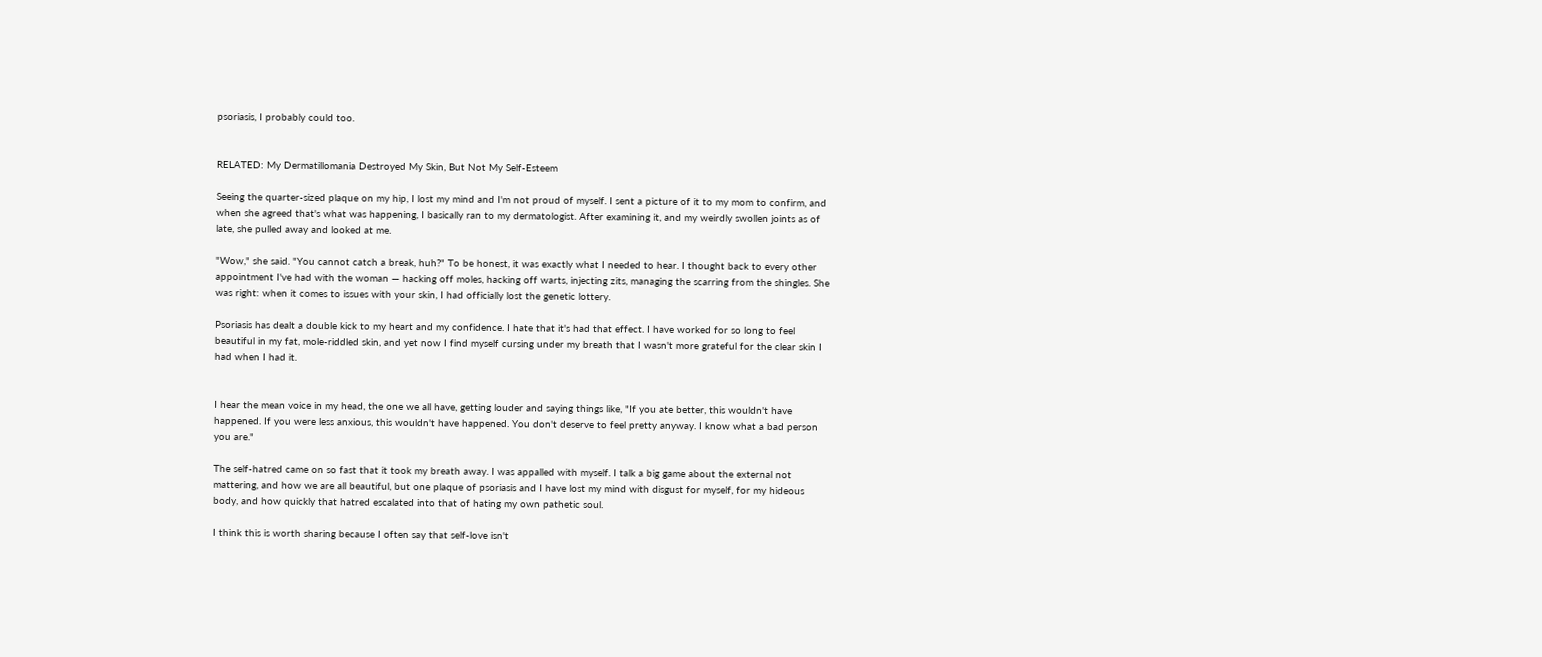psoriasis, I probably could too.


RELATED: My Dermatillomania Destroyed My Skin, But Not My Self-Esteem

Seeing the quarter-sized plaque on my hip, I lost my mind and I'm not proud of myself. I sent a picture of it to my mom to confirm, and when she agreed that's what was happening, I basically ran to my dermatologist. After examining it, and my weirdly swollen joints as of late, she pulled away and looked at me.

"Wow," she said. "You cannot catch a break, huh?" To be honest, it was exactly what I needed to hear. I thought back to every other appointment I've had with the woman — hacking off moles, hacking off warts, injecting zits, managing the scarring from the shingles. She was right: when it comes to issues with your skin, I had officially lost the genetic lottery.

Psoriasis has dealt a double kick to my heart and my confidence. I hate that it's had that effect. I have worked for so long to feel beautiful in my fat, mole-riddled skin, and yet now I find myself cursing under my breath that I wasn't more grateful for the clear skin I had when I had it.


I hear the mean voice in my head, the one we all have, getting louder and saying things like, "If you ate better, this wouldn't have happened. If you were less anxious, this wouldn't have happened. You don't deserve to feel pretty anyway. I know what a bad person you are."

The self-hatred came on so fast that it took my breath away. I was appalled with myself. I talk a big game about the external not mattering, and how we are all beautiful, but one plaque of psoriasis and I have lost my mind with disgust for myself, for my hideous body, and how quickly that hatred escalated into that of hating my own pathetic soul.

I think this is worth sharing because I often say that self-love isn't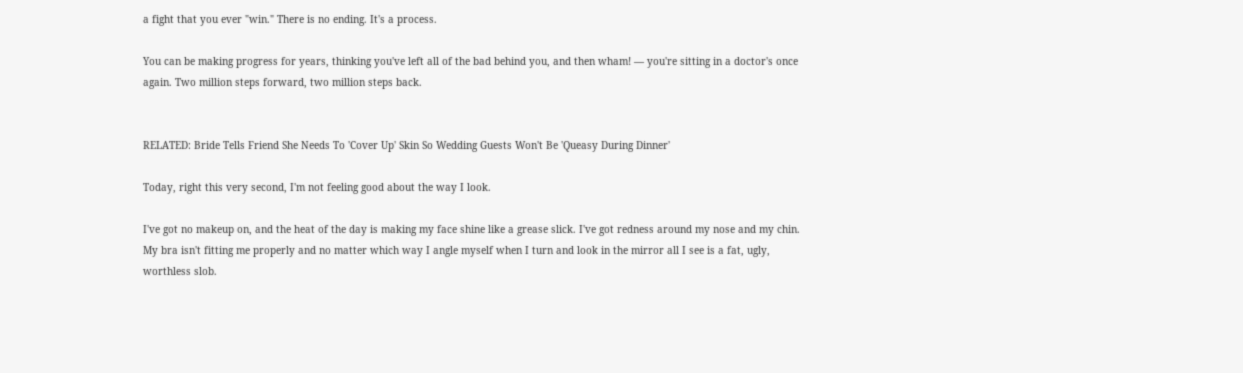a fight that you ever "win." There is no ending. It's a process.

You can be making progress for years, thinking you've left all of the bad behind you, and then wham! — you're sitting in a doctor's once again. Two million steps forward, two million steps back.


RELATED: Bride Tells Friend She Needs To 'Cover Up' Skin So Wedding Guests Won't Be 'Queasy During Dinner'

Today, right this very second, I'm not feeling good about the way I look.

I've got no makeup on, and the heat of the day is making my face shine like a grease slick. I've got redness around my nose and my chin. My bra isn't fitting me properly and no matter which way I angle myself when I turn and look in the mirror all I see is a fat, ugly, worthless slob.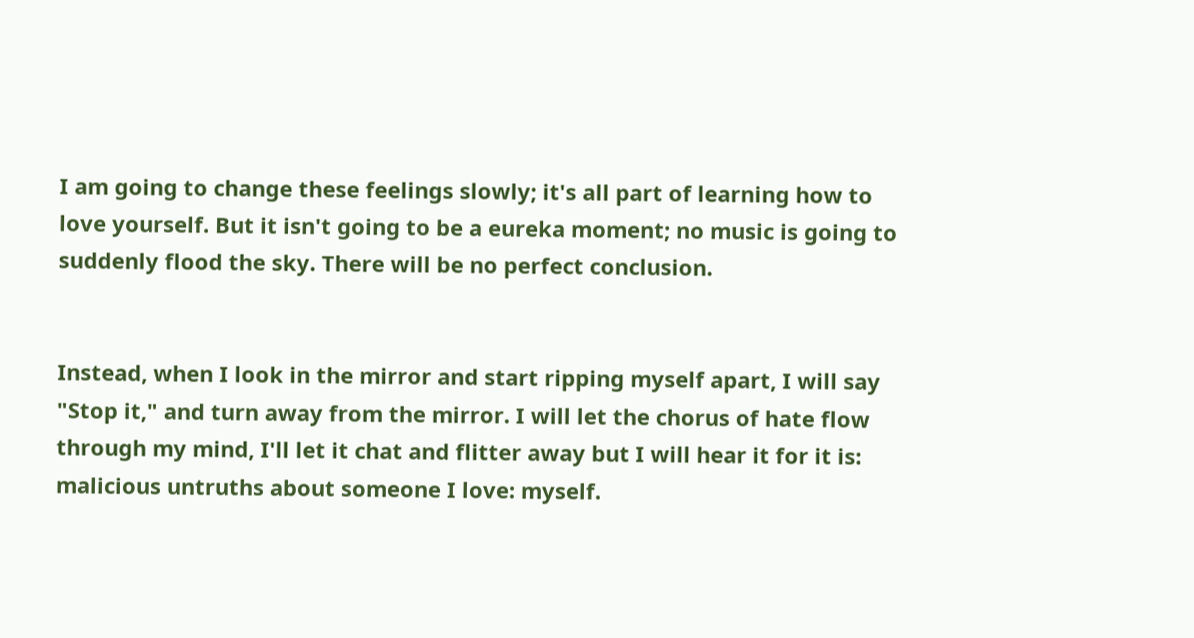I am going to change these feelings slowly; it's all part of learning how to love yourself. But it isn't going to be a eureka moment; no music is going to suddenly flood the sky. There will be no perfect conclusion.


Instead, when I look in the mirror and start ripping myself apart, I will say "Stop it," and turn away from the mirror. I will let the chorus of hate flow through my mind, I'll let it chat and flitter away but I will hear it for it is: malicious untruths about someone I love: myself.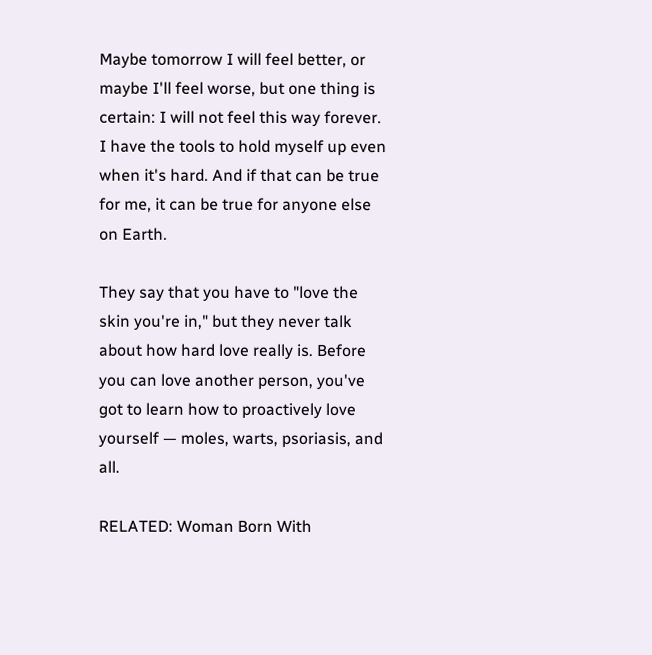Maybe tomorrow I will feel better, or maybe I'll feel worse, but one thing is certain: I will not feel this way forever. I have the tools to hold myself up even when it's hard. And if that can be true for me, it can be true for anyone else on Earth.

They say that you have to "love the skin you're in," but they never talk about how hard love really is. Before you can love another person, you've got to learn how to proactively love yourself — moles, warts, psoriasis, and all.

RELATED: Woman Born With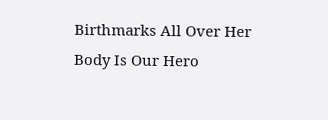Birthmarks All Over Her Body Is Our Hero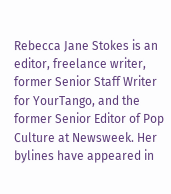Rebecca Jane Stokes is an editor, freelance writer, former Senior Staff Writer for YourTango, and the former Senior Editor of Pop Culture at Newsweek. Her bylines have appeared in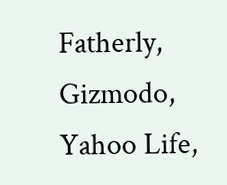Fatherly, Gizmodo, Yahoo Life,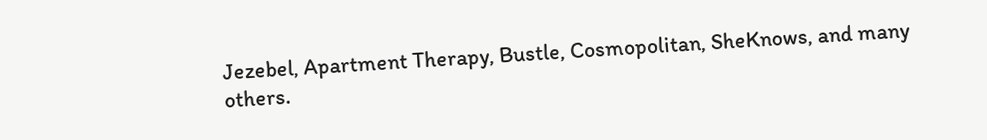Jezebel, Apartment Therapy, Bustle, Cosmopolitan, SheKnows, and many others.